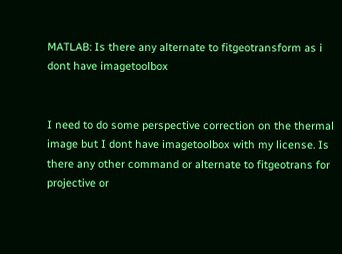MATLAB: Is there any alternate to fitgeotransform as i dont have imagetoolbox


I need to do some perspective correction on the thermal image but I dont have imagetoolbox with my license. Is there any other command or alternate to fitgeotrans for projective or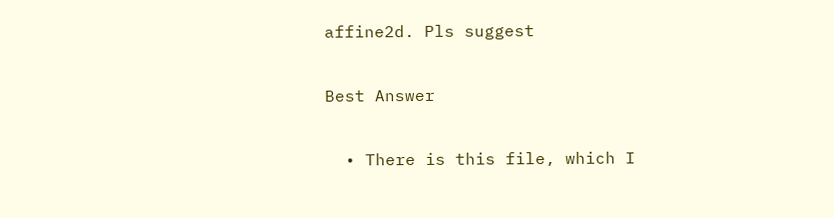affine2d. Pls suggest

Best Answer

  • There is this file, which I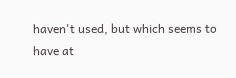haven't used, but which seems to have at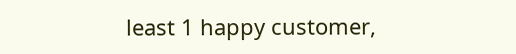least 1 happy customer,